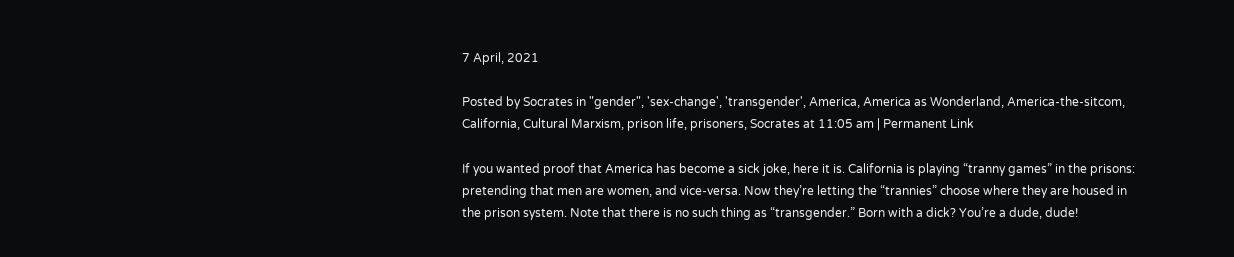7 April, 2021

Posted by Socrates in "gender", 'sex-change', 'transgender', America, America as Wonderland, America-the-sitcom, California, Cultural Marxism, prison life, prisoners, Socrates at 11:05 am | Permanent Link

If you wanted proof that America has become a sick joke, here it is. California is playing “tranny games” in the prisons: pretending that men are women, and vice-versa. Now they’re letting the “trannies” choose where they are housed in the prison system. Note that there is no such thing as “transgender.” Born with a dick? You’re a dude, dude!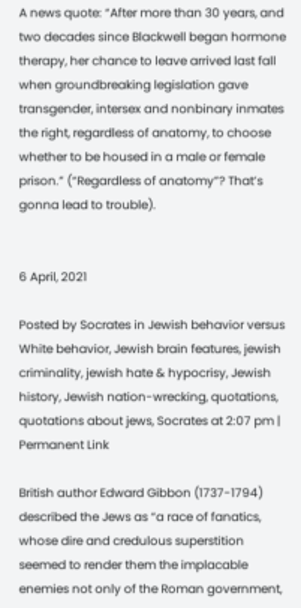A news quote: “After more than 30 years, and two decades since Blackwell began hormone therapy, her chance to leave arrived last fall when groundbreaking legislation gave transgender, intersex and nonbinary inmates the right, regardless of anatomy, to choose whether to be housed in a male or female prison.” (“Regardless of anatomy”? That’s gonna lead to trouble).


6 April, 2021

Posted by Socrates in Jewish behavior versus White behavior, Jewish brain features, jewish criminality, jewish hate & hypocrisy, Jewish history, Jewish nation-wrecking, quotations, quotations about jews, Socrates at 2:07 pm | Permanent Link

British author Edward Gibbon (1737-1794) described the Jews as “a race of fanatics, whose dire and credulous superstition seemed to render them the implacable enemies not only of the Roman government,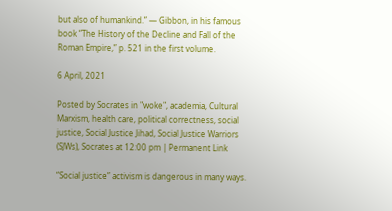but also of humankind.” — Gibbon, in his famous book “The History of the Decline and Fall of the Roman Empire,” p. 521 in the first volume.

6 April, 2021

Posted by Socrates in "woke", academia, Cultural Marxism, health care, political correctness, social justice, Social Justice Jihad, Social Justice Warriors (SJWs), Socrates at 12:00 pm | Permanent Link

“Social justice” activism is dangerous in many ways.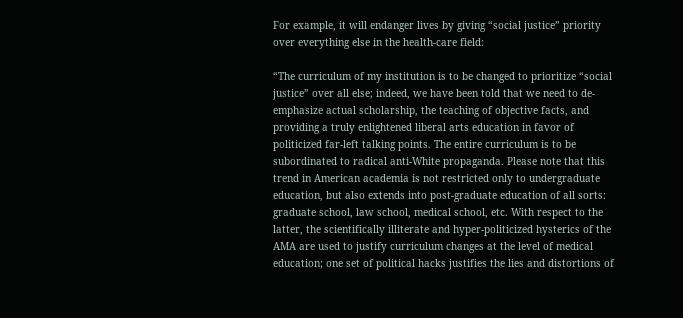For example, it will endanger lives by giving “social justice” priority over everything else in the health-care field:

“The curriculum of my institution is to be changed to prioritize “social justice” over all else; indeed, we have been told that we need to de-emphasize actual scholarship, the teaching of objective facts, and providing a truly enlightened liberal arts education in favor of politicized far-left talking points. The entire curriculum is to be subordinated to radical anti-White propaganda. Please note that this trend in American academia is not restricted only to undergraduate education, but also extends into post-graduate education of all sorts: graduate school, law school, medical school, etc. With respect to the latter, the scientifically illiterate and hyper-politicized hysterics of the AMA are used to justify curriculum changes at the level of medical education; one set of political hacks justifies the lies and distortions of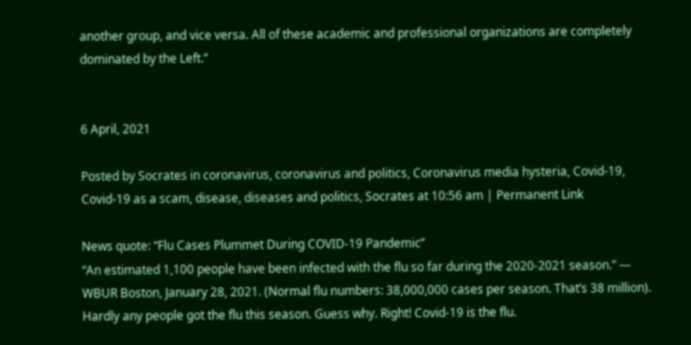another group, and vice versa. All of these academic and professional organizations are completely dominated by the Left.”


6 April, 2021

Posted by Socrates in coronavirus, coronavirus and politics, Coronavirus media hysteria, Covid-19, Covid-19 as a scam, disease, diseases and politics, Socrates at 10:56 am | Permanent Link

News quote: “Flu Cases Plummet During COVID-19 Pandemic”
“An estimated 1,100 people have been infected with the flu so far during the 2020-2021 season.” — WBUR Boston, January 28, 2021. (Normal flu numbers: 38,000,000 cases per season. That’s 38 million).
Hardly any people got the flu this season. Guess why. Right! Covid-19 is the flu.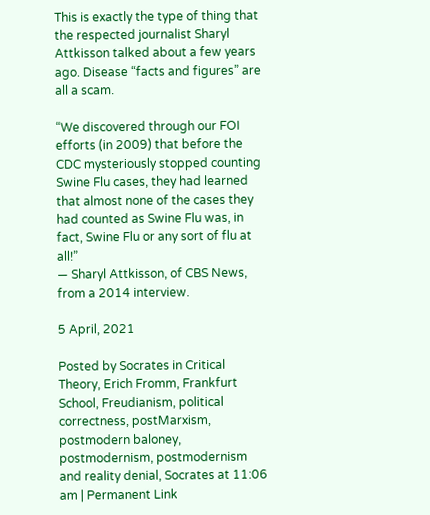This is exactly the type of thing that the respected journalist Sharyl Attkisson talked about a few years ago. Disease “facts and figures” are all a scam.

“We discovered through our FOI efforts (in 2009) that before the CDC mysteriously stopped counting Swine Flu cases, they had learned that almost none of the cases they had counted as Swine Flu was, in fact, Swine Flu or any sort of flu at all!”
— Sharyl Attkisson, of CBS News, from a 2014 interview.

5 April, 2021

Posted by Socrates in Critical Theory, Erich Fromm, Frankfurt School, Freudianism, political correctness, postMarxism, postmodern baloney, postmodernism, postmodernism and reality denial, Socrates at 11:06 am | Permanent Link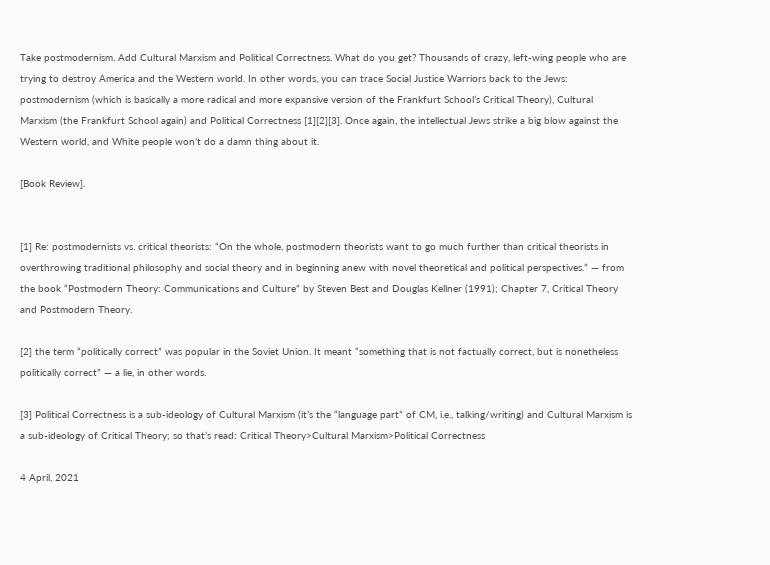Take postmodernism. Add Cultural Marxism and Political Correctness. What do you get? Thousands of crazy, left-wing people who are trying to destroy America and the Western world. In other words, you can trace Social Justice Warriors back to the Jews: postmodernism (which is basically a more radical and more expansive version of the Frankfurt School’s Critical Theory), Cultural Marxism (the Frankfurt School again) and Political Correctness [1][2][3]. Once again, the intellectual Jews strike a big blow against the Western world, and White people won’t do a damn thing about it.

[Book Review].


[1] Re: postmodernists vs. critical theorists: “On the whole, postmodern theorists want to go much further than critical theorists in overthrowing traditional philosophy and social theory and in beginning anew with novel theoretical and political perspectives.” — from the book “Postmodern Theory: Communications and Culture” by Steven Best and Douglas Kellner (1991); Chapter 7, Critical Theory and Postmodern Theory.

[2] the term “politically correct” was popular in the Soviet Union. It meant “something that is not factually correct, but is nonetheless politically correct” — a lie, in other words.

[3] Political Correctness is a sub-ideology of Cultural Marxism (it’s the “language part” of CM, i.e., talking/writing) and Cultural Marxism is a sub-ideology of Critical Theory; so that’s read: Critical Theory>Cultural Marxism>Political Correctness

4 April, 2021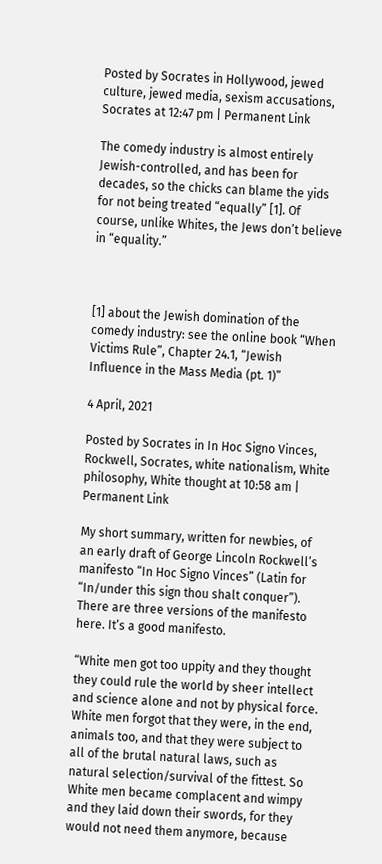Posted by Socrates in Hollywood, jewed culture, jewed media, sexism accusations, Socrates at 12:47 pm | Permanent Link

The comedy industry is almost entirely Jewish-controlled, and has been for decades, so the chicks can blame the yids for not being treated “equally” [1]. Of course, unlike Whites, the Jews don’t believe in “equality.”



[1] about the Jewish domination of the comedy industry: see the online book “When Victims Rule”, Chapter 24.1, “Jewish Influence in the Mass Media (pt. 1)”

4 April, 2021

Posted by Socrates in In Hoc Signo Vinces, Rockwell, Socrates, white nationalism, White philosophy, White thought at 10:58 am | Permanent Link

My short summary, written for newbies, of an early draft of George Lincoln Rockwell’s manifesto “In Hoc Signo Vinces” (Latin for “In/under this sign thou shalt conquer”). There are three versions of the manifesto here. It’s a good manifesto.

“White men got too uppity and they thought they could rule the world by sheer intellect and science alone and not by physical force. White men forgot that they were, in the end, animals too, and that they were subject to all of the brutal natural laws, such as natural selection/survival of the fittest. So White men became complacent and wimpy and they laid down their swords, for they would not need them anymore, because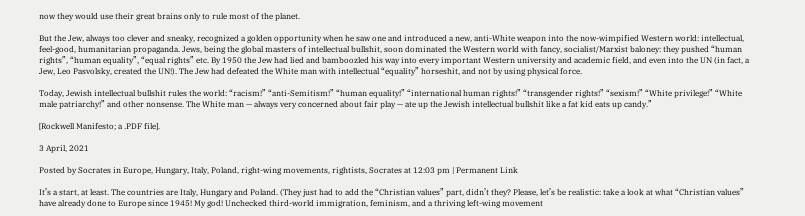now they would use their great brains only to rule most of the planet.

But the Jew, always too clever and sneaky, recognized a golden opportunity when he saw one and introduced a new, anti-White weapon into the now-wimpified Western world: intellectual, feel-good, humanitarian propaganda. Jews, being the global masters of intellectual bullshit, soon dominated the Western world with fancy, socialist/Marxist baloney: they pushed “human rights”, “human equality”, “equal rights” etc. By 1950 the Jew had lied and bamboozled his way into every important Western university and academic field, and even into the UN (in fact, a Jew, Leo Pasvolsky, created the UN!). The Jew had defeated the White man with intellectual “equality” horseshit, and not by using physical force.

Today, Jewish intellectual bullshit rules the world: “racism!” “anti-Semitism!” “human equality!” “international human rights!” “transgender rights!” “sexism!” “White privilege!” “White male patriarchy!” and other nonsense. The White man — always very concerned about fair play — ate up the Jewish intellectual bullshit like a fat kid eats up candy.”

[Rockwell Manifesto; a .PDF file].

3 April, 2021

Posted by Socrates in Europe, Hungary, Italy, Poland, right-wing movements, rightists, Socrates at 12:03 pm | Permanent Link

It’s a start, at least. The countries are Italy, Hungary and Poland. (They just had to add the “Christian values” part, didn’t they? Please, let’s be realistic: take a look at what “Christian values” have already done to Europe since 1945! My god! Unchecked third-world immigration, feminism, and a thriving left-wing movement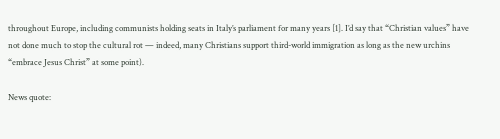throughout Europe, including communists holding seats in Italy’s parliament for many years [1]. I’d say that “Christian values” have not done much to stop the cultural rot — indeed, many Christians support third-world immigration as long as the new urchins “embrace Jesus Christ” at some point).

News quote: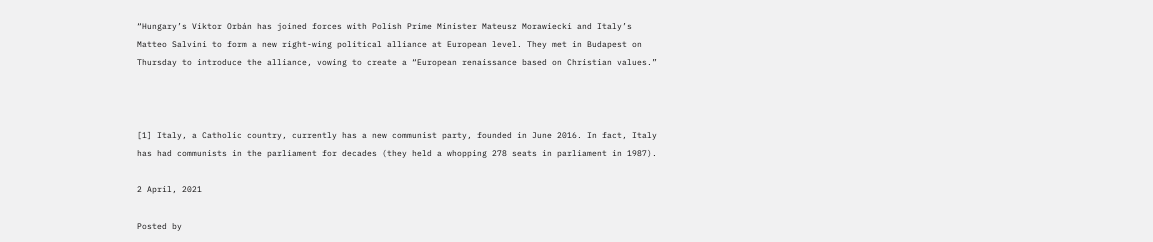“Hungary’s Viktor Orbán has joined forces with Polish Prime Minister Mateusz Morawiecki and Italy’s Matteo Salvini to form a new right-wing political alliance at European level. They met in Budapest on Thursday to introduce the alliance, vowing to create a “European renaissance based on Christian values.”



[1] Italy, a Catholic country, currently has a new communist party, founded in June 2016. In fact, Italy has had communists in the parliament for decades (they held a whopping 278 seats in parliament in 1987).

2 April, 2021

Posted by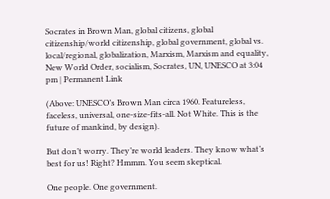Socrates in Brown Man, global citizens, global citizenship/world citizenship, global government, global vs. local/regional, globalization, Marxism, Marxism and equality, New World Order, socialism, Socrates, UN, UNESCO at 3:04 pm | Permanent Link

(Above: UNESCO’s Brown Man circa 1960. Featureless, faceless, universal, one-size-fits-all. Not White. This is the future of mankind, by design).

But don’t worry. They’re world leaders. They know what’s best for us! Right? Hmmm. You seem skeptical.

One people. One government.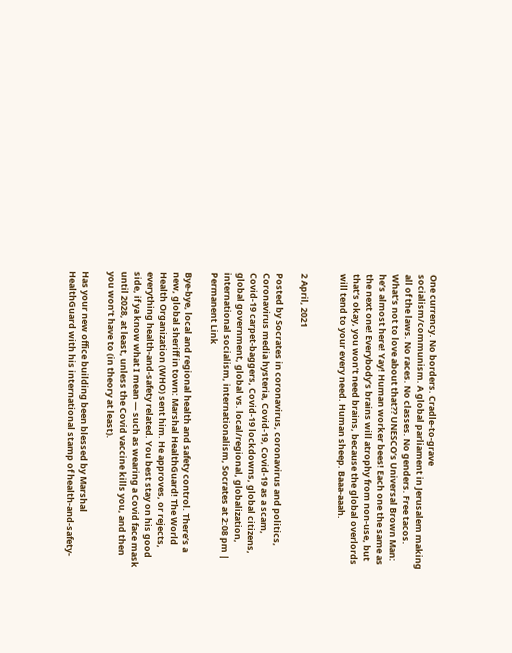One currency. No borders. Cradle-to-grave socialism/communism. A global parliament in Jerusalem making all of the laws. No races. No classes. No genders. Free tacos. What’s not to love about that?? UNESCO’s Universal Brown Man: he’s almost here! Yay! Human worker bees! Each one the same as the next one! Everybody’s brains will atrophy from non-use, but that’s okay, you won’t need brains, because the global overlords will tend to your every need. Human sheep. Baaa-aaah.


2 April, 2021

Posted by Socrates in coronavirus, coronavirus and politics, Coronavirus media hysteria, Covid-19, Covid-19 as a scam, Covid-19 carpet-baggers, Covid-19 lockdowns, global citizens, global government, global vs. local/regional, globalization, international socialism, internationalism, Socrates at 2:08 pm | Permanent Link

Bye-bye, local and regional health and safety control. There’s a new, global sheriff in town: Marshal HealthGuard! The World Health Organization (WHO) sent him. He approves, or rejects, everything health-and-safety related. You best stay on his good side, if ya know what I mean — such as wearing a Covid face mask until 2028, at least, unless the Covid vaccine kills you, and then you won’t have to (in theory at least).

Has your new office building been blessed by Marshal HealthGuard with his international stamp of health-and-safety-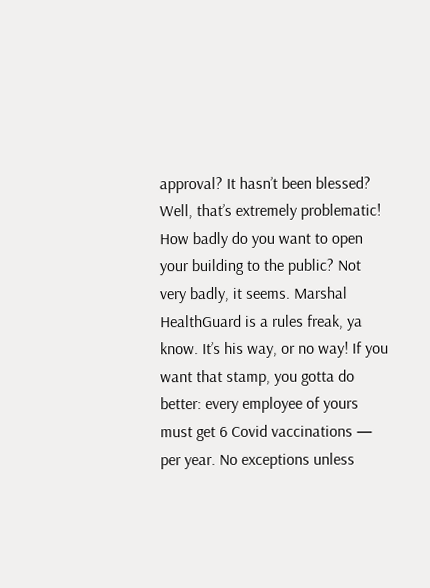approval? It hasn’t been blessed? Well, that’s extremely problematic! How badly do you want to open your building to the public? Not very badly, it seems. Marshal HealthGuard is a rules freak, ya know. It’s his way, or no way! If you want that stamp, you gotta do better: every employee of yours must get 6 Covid vaccinations — per year. No exceptions unless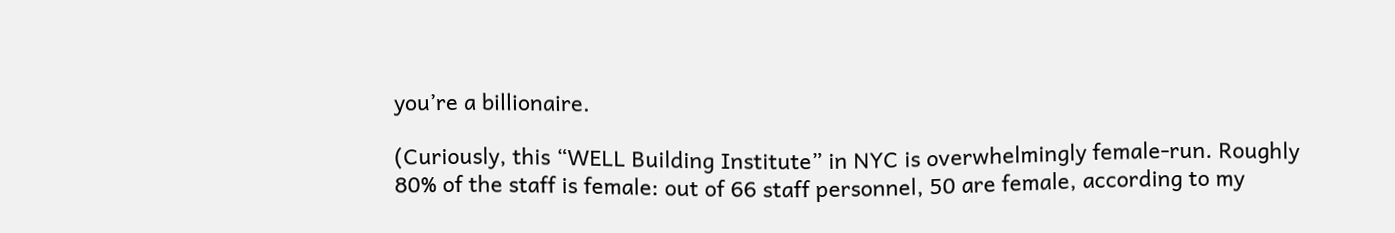you’re a billionaire.

(Curiously, this “WELL Building Institute” in NYC is overwhelmingly female-run. Roughly 80% of the staff is female: out of 66 staff personnel, 50 are female, according to my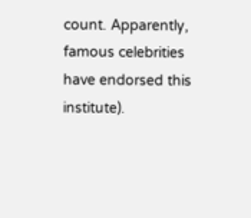count. Apparently, famous celebrities have endorsed this institute).